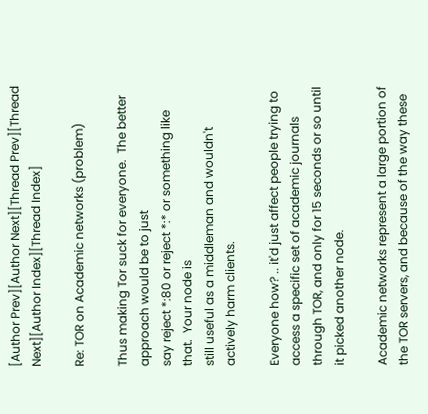[Author Prev][Author Next][Thread Prev][Thread Next][Author Index][Thread Index]

Re: TOR on Academic networks (problem)

Thus making Tor suck for everyone.  The better approach would be to just
say reject *:80 or reject *:* or something like that.  Your node is
still useful as a middleman and wouldn't actively harm clients.

Everyone how? .. it'd just affect people trying to access a specific set of academic journals through TOR, and only for 15 seconds or so until it picked another node.

Academic networks represent a large portion of the TOR servers, and because of the way these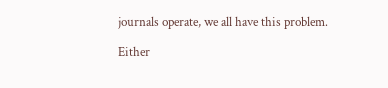journals operate, we all have this problem.

Either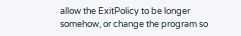allow the ExitPolicy to be longer somehow, or change the program so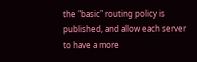the "basic" routing policy is published, and allow each server to have a more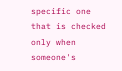specific one that is checked only when someone's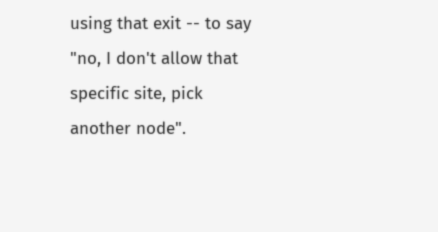using that exit -- to say "no, I don't allow that specific site, pick another node".